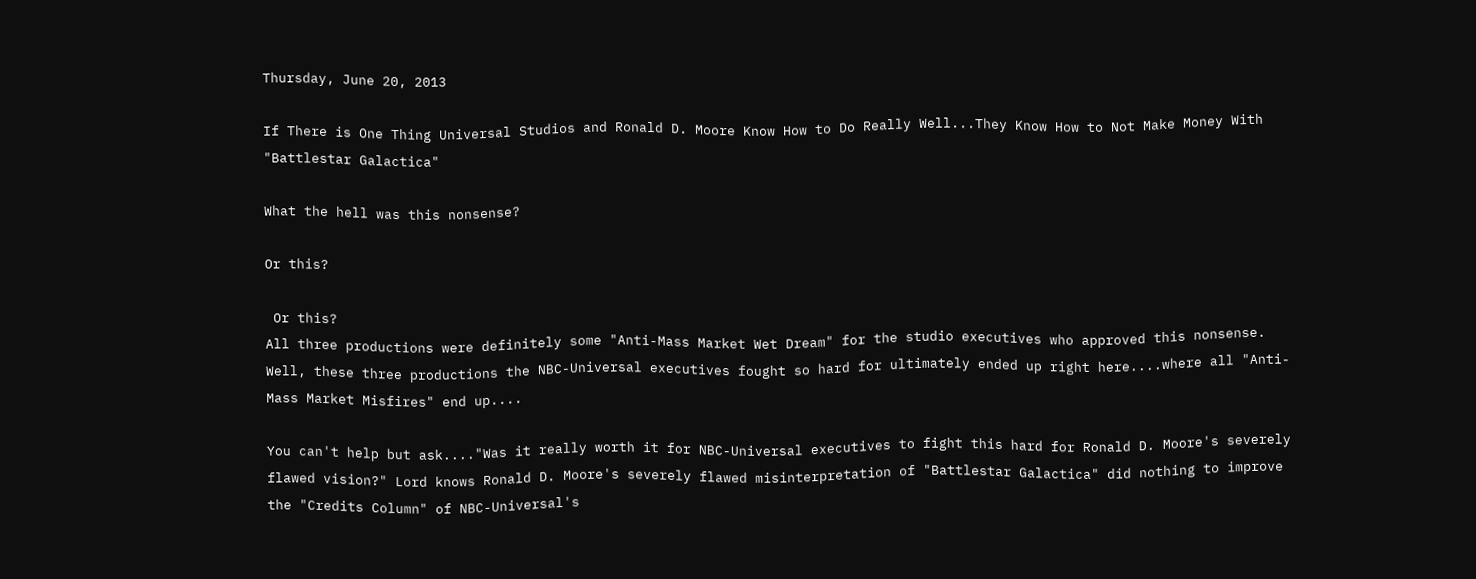Thursday, June 20, 2013

If There is One Thing Universal Studios and Ronald D. Moore Know How to Do Really Well...They Know How to Not Make Money With "Battlestar Galactica"

What the hell was this nonsense?

Or this?

 Or this?
All three productions were definitely some "Anti-Mass Market Wet Dream" for the studio executives who approved this nonsense.
Well, these three productions the NBC-Universal executives fought so hard for ultimately ended up right here....where all "Anti-Mass Market Misfires" end up....

You can't help but ask...."Was it really worth it for NBC-Universal executives to fight this hard for Ronald D. Moore's severely flawed vision?" Lord knows Ronald D. Moore's severely flawed misinterpretation of "Battlestar Galactica" did nothing to improve the "Credits Column" of NBC-Universal's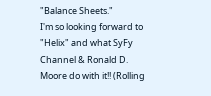"Balance Sheets."
I'm so looking forward to "Helix" and what SyFy Channel & Ronald D. Moore do with it!! (Rolling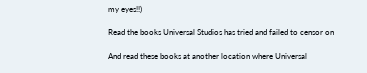my eyes!!)

Read the books Universal Studios has tried and failed to censor on

And read these books at another location where Universal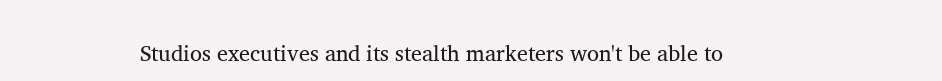Studios executives and its stealth marketers won't be able to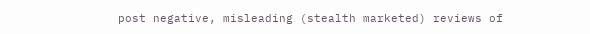post negative, misleading (stealth marketed) reviews of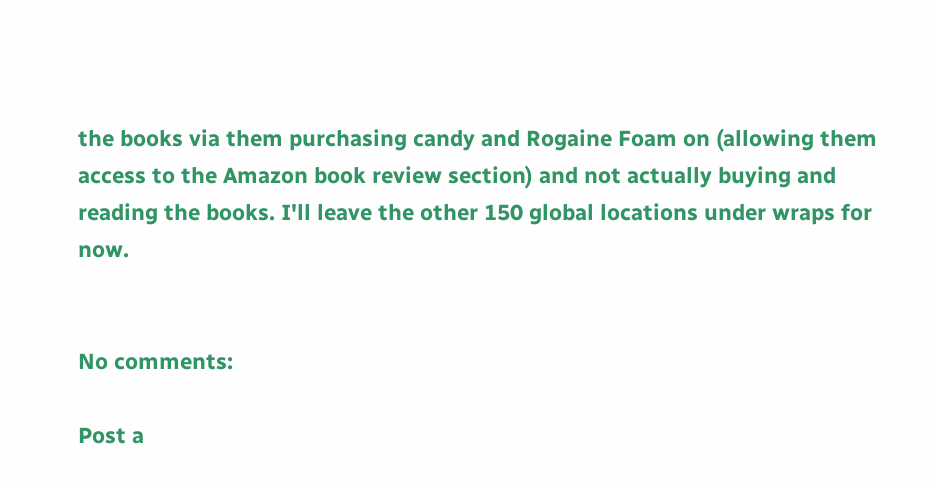the books via them purchasing candy and Rogaine Foam on (allowing them access to the Amazon book review section) and not actually buying and reading the books. I'll leave the other 150 global locations under wraps for now.


No comments:

Post a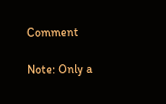Comment

Note: Only a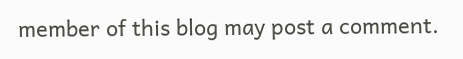member of this blog may post a comment.